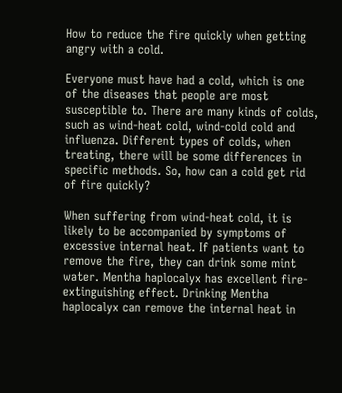How to reduce the fire quickly when getting angry with a cold.

Everyone must have had a cold, which is one of the diseases that people are most susceptible to. There are many kinds of colds, such as wind-heat cold, wind-cold cold and influenza. Different types of colds, when treating, there will be some differences in specific methods. So, how can a cold get rid of fire quickly?

When suffering from wind-heat cold, it is likely to be accompanied by symptoms of excessive internal heat. If patients want to remove the fire, they can drink some mint water. Mentha haplocalyx has excellent fire-extinguishing effect. Drinking Mentha haplocalyx can remove the internal heat in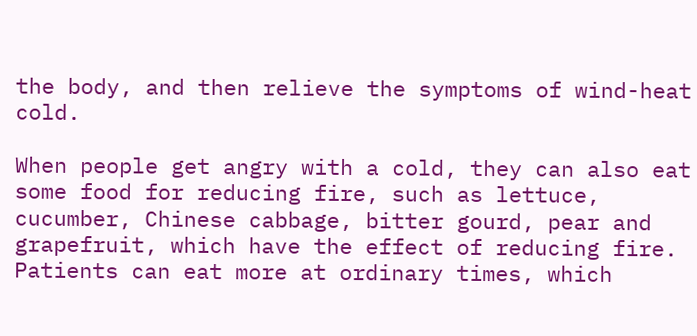the body, and then relieve the symptoms of wind-heat cold.

When people get angry with a cold, they can also eat some food for reducing fire, such as lettuce, cucumber, Chinese cabbage, bitter gourd, pear and grapefruit, which have the effect of reducing fire. Patients can eat more at ordinary times, which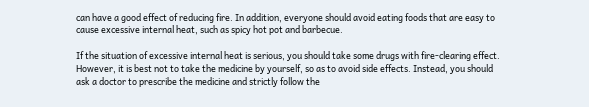can have a good effect of reducing fire. In addition, everyone should avoid eating foods that are easy to cause excessive internal heat, such as spicy hot pot and barbecue.

If the situation of excessive internal heat is serious, you should take some drugs with fire-clearing effect. However, it is best not to take the medicine by yourself, so as to avoid side effects. Instead, you should ask a doctor to prescribe the medicine and strictly follow the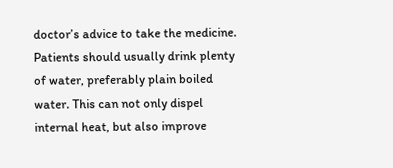doctor’s advice to take the medicine. Patients should usually drink plenty of water, preferably plain boiled water. This can not only dispel internal heat, but also improve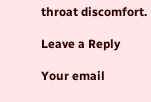throat discomfort.

Leave a Reply

Your email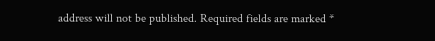address will not be published. Required fields are marked *